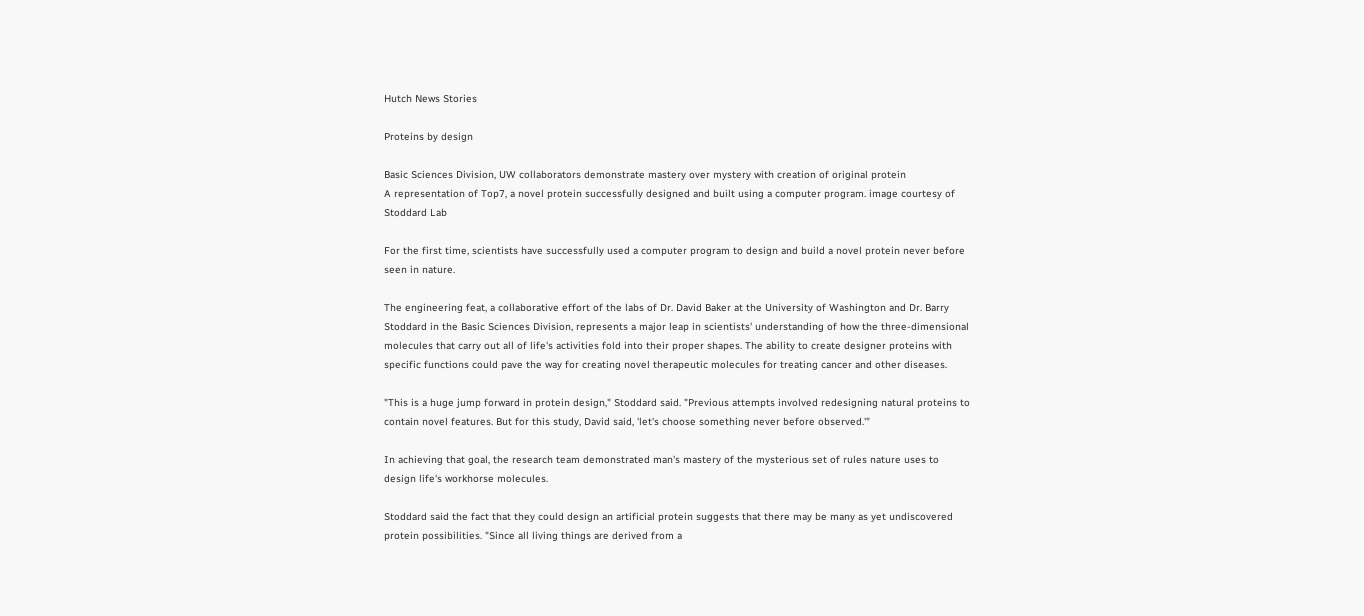Hutch News Stories

Proteins by design

Basic Sciences Division, UW collaborators demonstrate mastery over mystery with creation of original protein
A representation of Top7, a novel protein successfully designed and built using a computer program. image courtesy of Stoddard Lab

For the first time, scientists have successfully used a computer program to design and build a novel protein never before seen in nature.

The engineering feat, a collaborative effort of the labs of Dr. David Baker at the University of Washington and Dr. Barry Stoddard in the Basic Sciences Division, represents a major leap in scientists' understanding of how the three-dimensional molecules that carry out all of life's activities fold into their proper shapes. The ability to create designer proteins with specific functions could pave the way for creating novel therapeutic molecules for treating cancer and other diseases.

"This is a huge jump forward in protein design," Stoddard said. "Previous attempts involved redesigning natural proteins to contain novel features. But for this study, David said, 'let's choose something never before observed.'"

In achieving that goal, the research team demonstrated man's mastery of the mysterious set of rules nature uses to design life's workhorse molecules.

Stoddard said the fact that they could design an artificial protein suggests that there may be many as yet undiscovered protein possibilities. "Since all living things are derived from a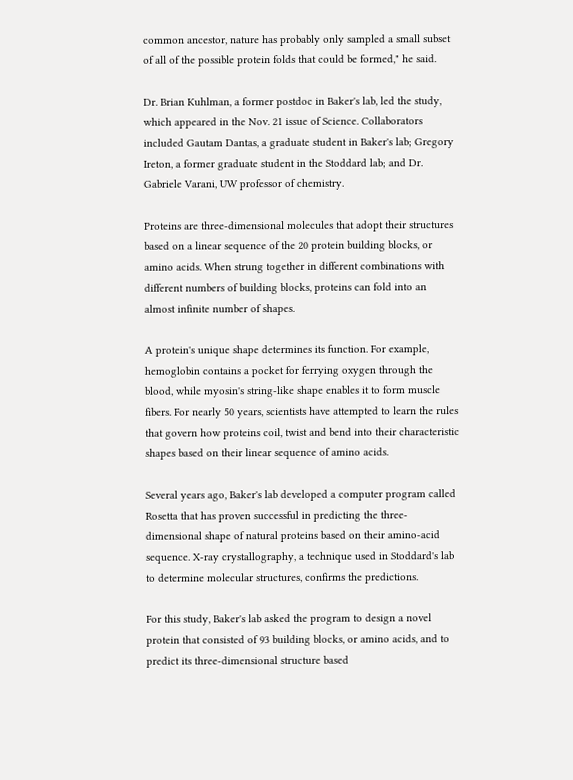common ancestor, nature has probably only sampled a small subset of all of the possible protein folds that could be formed," he said.

Dr. Brian Kuhlman, a former postdoc in Baker's lab, led the study, which appeared in the Nov. 21 issue of Science. Collaborators included Gautam Dantas, a graduate student in Baker's lab; Gregory Ireton, a former graduate student in the Stoddard lab; and Dr. Gabriele Varani, UW professor of chemistry.

Proteins are three-dimensional molecules that adopt their structures based on a linear sequence of the 20 protein building blocks, or amino acids. When strung together in different combinations with different numbers of building blocks, proteins can fold into an almost infinite number of shapes.

A protein's unique shape determines its function. For example, hemoglobin contains a pocket for ferrying oxygen through the blood, while myosin's string-like shape enables it to form muscle fibers. For nearly 50 years, scientists have attempted to learn the rules that govern how proteins coil, twist and bend into their characteristic shapes based on their linear sequence of amino acids.

Several years ago, Baker's lab developed a computer program called Rosetta that has proven successful in predicting the three-dimensional shape of natural proteins based on their amino-acid sequence. X-ray crystallography, a technique used in Stoddard's lab to determine molecular structures, confirms the predictions.

For this study, Baker's lab asked the program to design a novel protein that consisted of 93 building blocks, or amino acids, and to predict its three-dimensional structure based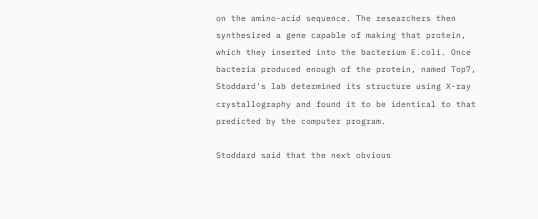on the amino-acid sequence. The researchers then synthesized a gene capable of making that protein, which they inserted into the bacterium E.coli. Once bacteria produced enough of the protein, named Top7, Stoddard's lab determined its structure using X-ray crystallography and found it to be identical to that predicted by the computer program.

Stoddard said that the next obvious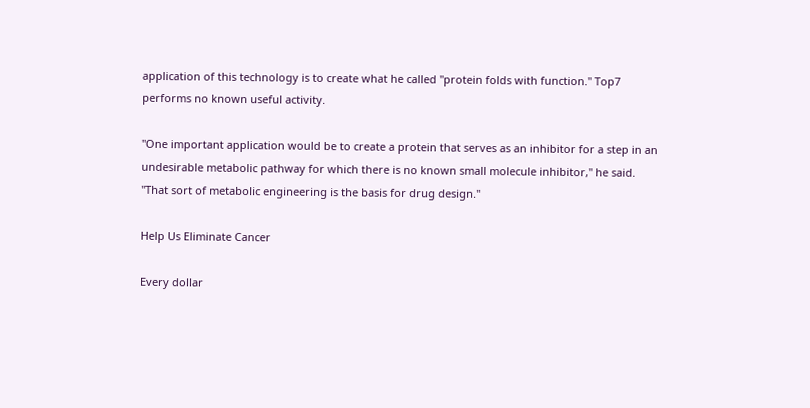application of this technology is to create what he called "protein folds with function." Top7 performs no known useful activity.

"One important application would be to create a protein that serves as an inhibitor for a step in an undesirable metabolic pathway for which there is no known small molecule inhibitor," he said. "That sort of metabolic engineering is the basis for drug design."

Help Us Eliminate Cancer

Every dollar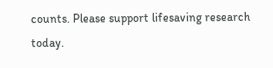counts. Please support lifesaving research today.